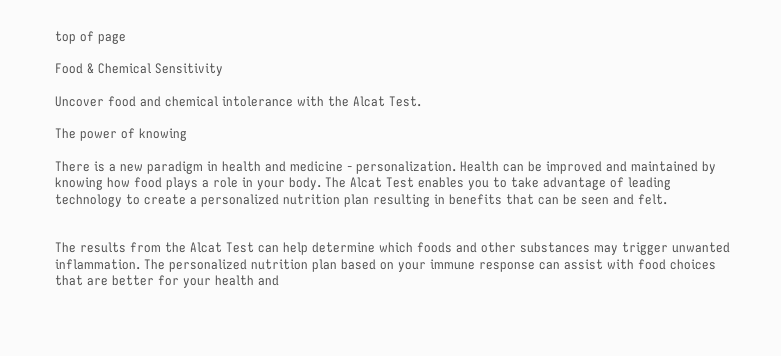top of page

Food & Chemical Sensitivity

Uncover food and chemical intolerance with the Alcat Test.

The power of knowing

There is a new paradigm in health and medicine - personalization. Health can be improved and maintained by knowing how food plays a role in your body. The Alcat Test enables you to take advantage of leading technology to create a personalized nutrition plan resulting in benefits that can be seen and felt.


The results from the Alcat Test can help determine which foods and other substances may trigger unwanted inflammation. The personalized nutrition plan based on your immune response can assist with food choices that are better for your health and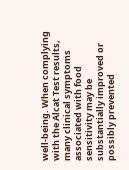well-being. When complying with the Alcat Test results, many clinical symptoms associated with food sensitivity may be substantially improved or possibly prevented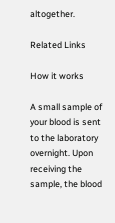altogether.

Related Links

How it works

A small sample of your blood is sent to the laboratory overnight. Upon receiving the sample, the blood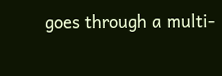goes through a multi-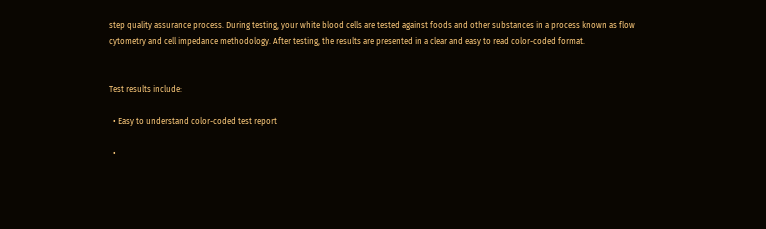step quality assurance process. During testing, your white blood cells are tested against foods and other substances in a process known as flow cytometry and cell impedance methodology. After testing, the results are presented in a clear and easy to read color-coded format.


Test results include:

  • Easy to understand color-coded test report

  •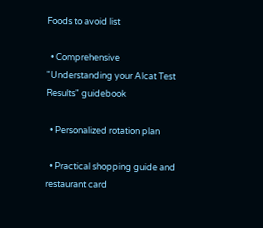Foods to avoid list

  • Comprehensive "Understanding your Alcat Test Results" guidebook

  • Personalized rotation plan

  • Practical shopping guide and restaurant card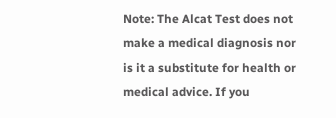Note: The Alcat Test does not make a medical diagnosis nor is it a substitute for health or medical advice. If you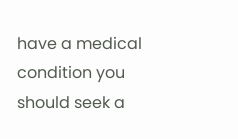have a medical condition you should seek a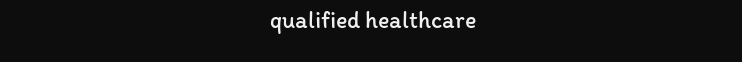qualified healthcare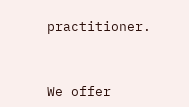practitioner.



We offer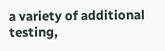a variety of additional testing,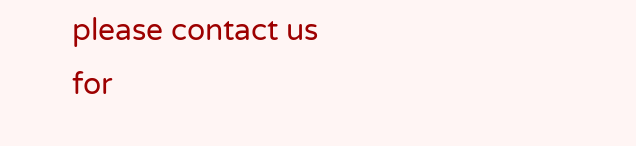please contact us for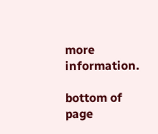more information.

bottom of page